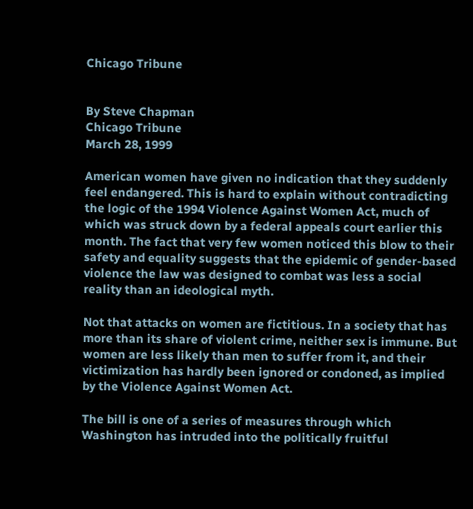Chicago Tribune


By Steve Chapman
Chicago Tribune
March 28, 1999

American women have given no indication that they suddenly feel endangered. This is hard to explain without contradicting the logic of the 1994 Violence Against Women Act, much of which was struck down by a federal appeals court earlier this month. The fact that very few women noticed this blow to their safety and equality suggests that the epidemic of gender-based violence the law was designed to combat was less a social reality than an ideological myth.

Not that attacks on women are fictitious. In a society that has more than its share of violent crime, neither sex is immune. But women are less likely than men to suffer from it, and their victimization has hardly been ignored or condoned, as implied by the Violence Against Women Act.

The bill is one of a series of measures through which Washington has intruded into the politically fruitful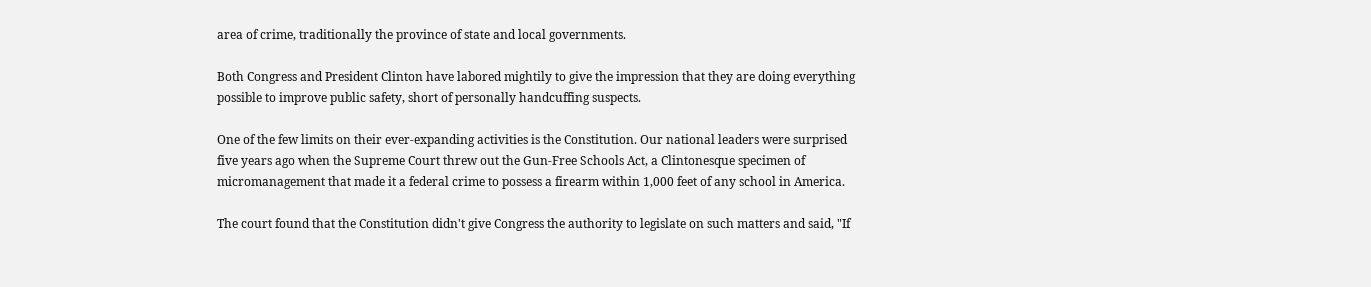area of crime, traditionally the province of state and local governments.

Both Congress and President Clinton have labored mightily to give the impression that they are doing everything possible to improve public safety, short of personally handcuffing suspects.

One of the few limits on their ever-expanding activities is the Constitution. Our national leaders were surprised five years ago when the Supreme Court threw out the Gun-Free Schools Act, a Clintonesque specimen of micromanagement that made it a federal crime to possess a firearm within 1,000 feet of any school in America.

The court found that the Constitution didn't give Congress the authority to legislate on such matters and said, "If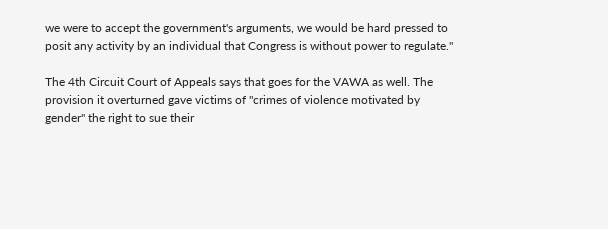we were to accept the government's arguments, we would be hard pressed to posit any activity by an individual that Congress is without power to regulate."

The 4th Circuit Court of Appeals says that goes for the VAWA as well. The provision it overturned gave victims of "crimes of violence motivated by gender" the right to sue their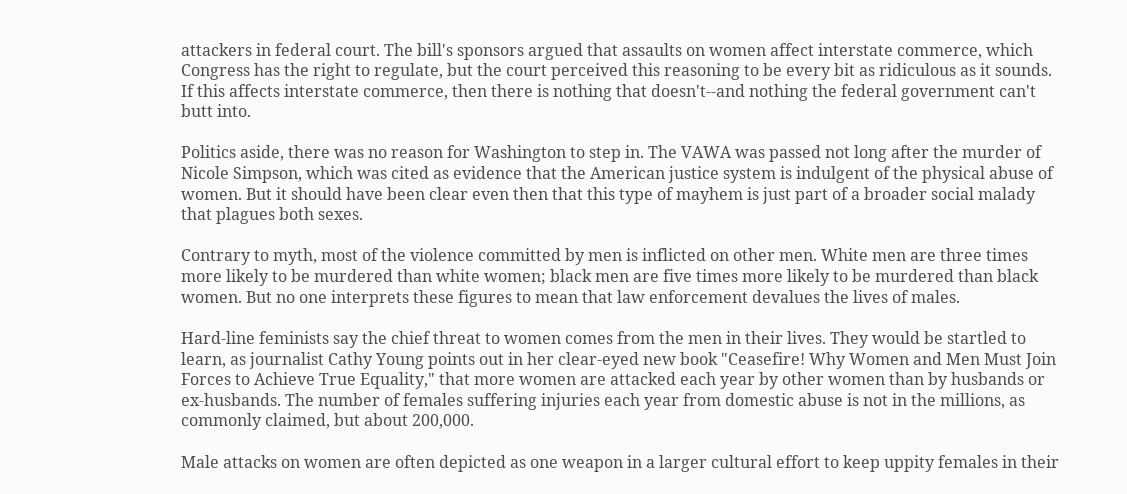attackers in federal court. The bill's sponsors argued that assaults on women affect interstate commerce, which Congress has the right to regulate, but the court perceived this reasoning to be every bit as ridiculous as it sounds. If this affects interstate commerce, then there is nothing that doesn't--and nothing the federal government can't butt into.

Politics aside, there was no reason for Washington to step in. The VAWA was passed not long after the murder of Nicole Simpson, which was cited as evidence that the American justice system is indulgent of the physical abuse of women. But it should have been clear even then that this type of mayhem is just part of a broader social malady that plagues both sexes.

Contrary to myth, most of the violence committed by men is inflicted on other men. White men are three times more likely to be murdered than white women; black men are five times more likely to be murdered than black women. But no one interprets these figures to mean that law enforcement devalues the lives of males.

Hard-line feminists say the chief threat to women comes from the men in their lives. They would be startled to learn, as journalist Cathy Young points out in her clear-eyed new book "Ceasefire! Why Women and Men Must Join Forces to Achieve True Equality," that more women are attacked each year by other women than by husbands or ex-husbands. The number of females suffering injuries each year from domestic abuse is not in the millions, as commonly claimed, but about 200,000.

Male attacks on women are often depicted as one weapon in a larger cultural effort to keep uppity females in their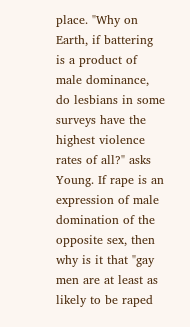place. "Why on Earth, if battering is a product of male dominance, do lesbians in some surveys have the highest violence rates of all?" asks Young. If rape is an expression of male domination of the opposite sex, then why is it that "gay men are at least as likely to be raped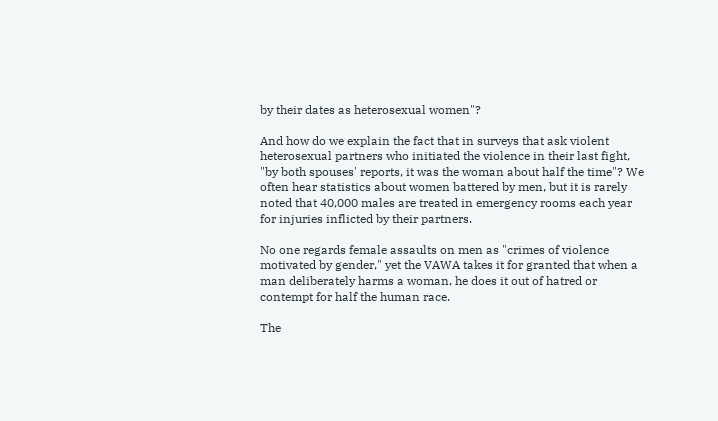by their dates as heterosexual women"?

And how do we explain the fact that in surveys that ask violent heterosexual partners who initiated the violence in their last fight, "by both spouses' reports, it was the woman about half the time"? We often hear statistics about women battered by men, but it is rarely noted that 40,000 males are treated in emergency rooms each year for injuries inflicted by their partners.

No one regards female assaults on men as "crimes of violence motivated by gender," yet the VAWA takes it for granted that when a man deliberately harms a woman, he does it out of hatred or contempt for half the human race.

The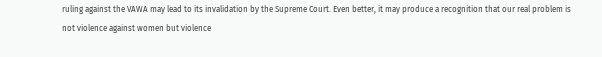ruling against the VAWA may lead to its invalidation by the Supreme Court. Even better, it may produce a recognition that our real problem is not violence against women but violence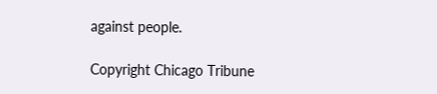against people.

Copyright Chicago Tribune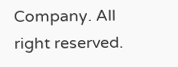Company. All right reserved.